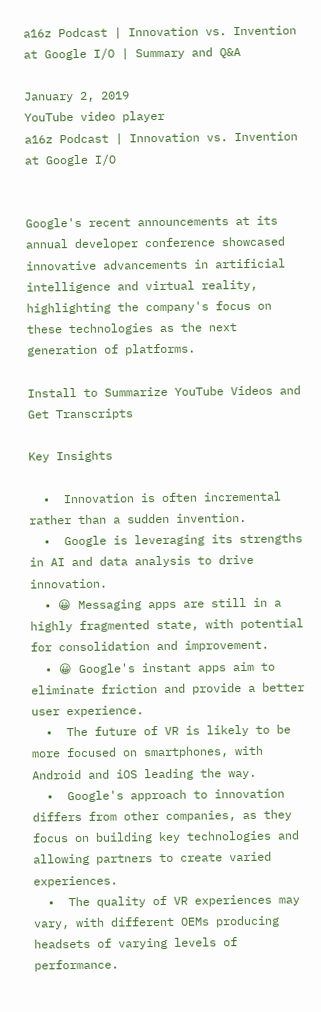a16z Podcast | Innovation vs. Invention at Google I/O | Summary and Q&A

January 2, 2019
YouTube video player
a16z Podcast | Innovation vs. Invention at Google I/O


Google's recent announcements at its annual developer conference showcased innovative advancements in artificial intelligence and virtual reality, highlighting the company's focus on these technologies as the next generation of platforms.

Install to Summarize YouTube Videos and Get Transcripts

Key Insights

  •  Innovation is often incremental rather than a sudden invention.
  •  Google is leveraging its strengths in AI and data analysis to drive innovation.
  • 😀 Messaging apps are still in a highly fragmented state, with potential for consolidation and improvement.
  • 😀 Google's instant apps aim to eliminate friction and provide a better user experience.
  •  The future of VR is likely to be more focused on smartphones, with Android and iOS leading the way.
  •  Google's approach to innovation differs from other companies, as they focus on building key technologies and allowing partners to create varied experiences.
  •  The quality of VR experiences may vary, with different OEMs producing headsets of varying levels of performance.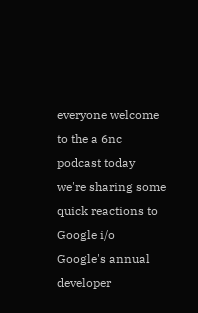everyone welcome to the a 6nc podcast today we're sharing some quick reactions to Google i/o Google's annual developer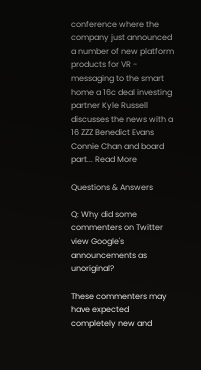conference where the company just announced a number of new platform products for VR - messaging to the smart home a 16c deal investing partner Kyle Russell discusses the news with a 16 ZZZ Benedict Evans Connie Chan and board part... Read More

Questions & Answers

Q: Why did some commenters on Twitter view Google's announcements as unoriginal?

These commenters may have expected completely new and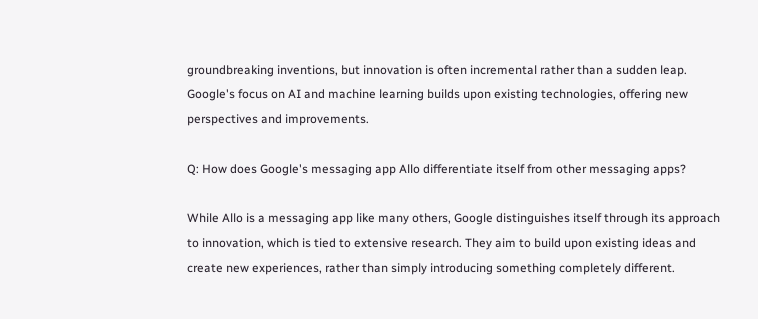groundbreaking inventions, but innovation is often incremental rather than a sudden leap. Google's focus on AI and machine learning builds upon existing technologies, offering new perspectives and improvements.

Q: How does Google's messaging app Allo differentiate itself from other messaging apps?

While Allo is a messaging app like many others, Google distinguishes itself through its approach to innovation, which is tied to extensive research. They aim to build upon existing ideas and create new experiences, rather than simply introducing something completely different.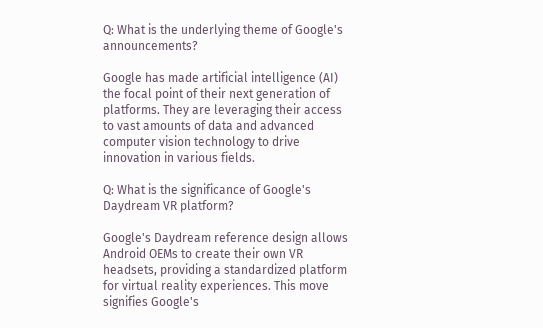Q: What is the underlying theme of Google's announcements?

Google has made artificial intelligence (AI) the focal point of their next generation of platforms. They are leveraging their access to vast amounts of data and advanced computer vision technology to drive innovation in various fields.

Q: What is the significance of Google's Daydream VR platform?

Google's Daydream reference design allows Android OEMs to create their own VR headsets, providing a standardized platform for virtual reality experiences. This move signifies Google's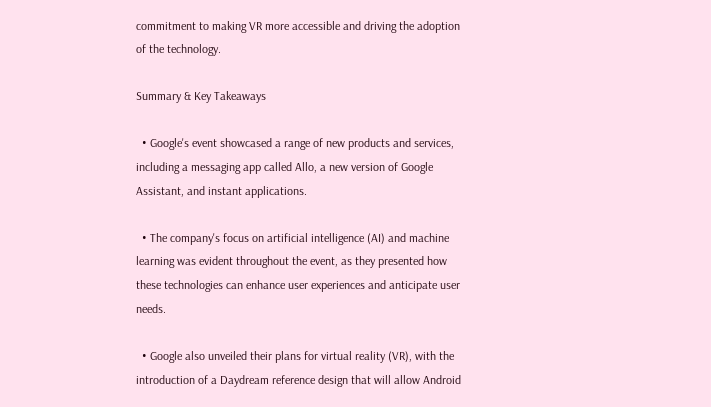commitment to making VR more accessible and driving the adoption of the technology.

Summary & Key Takeaways

  • Google's event showcased a range of new products and services, including a messaging app called Allo, a new version of Google Assistant, and instant applications.

  • The company's focus on artificial intelligence (AI) and machine learning was evident throughout the event, as they presented how these technologies can enhance user experiences and anticipate user needs.

  • Google also unveiled their plans for virtual reality (VR), with the introduction of a Daydream reference design that will allow Android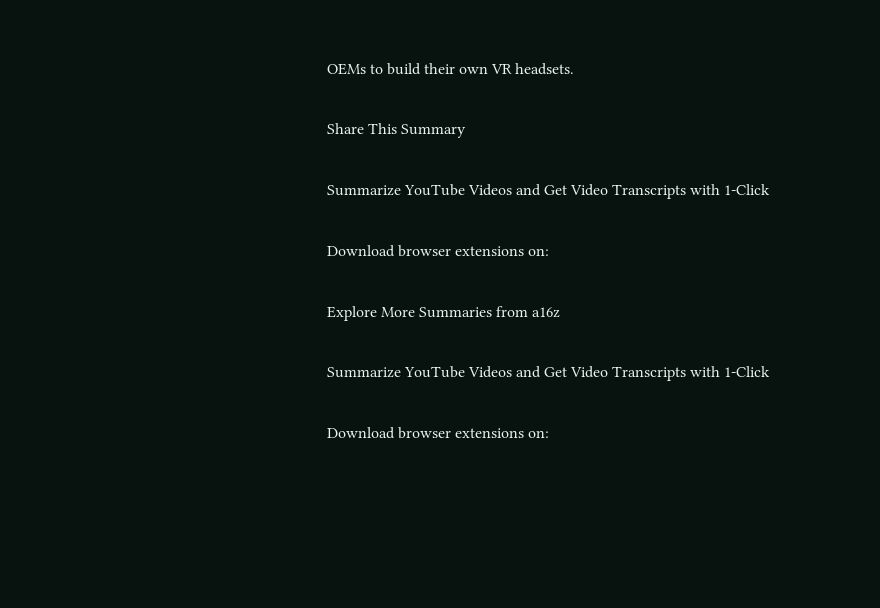OEMs to build their own VR headsets.

Share This Summary

Summarize YouTube Videos and Get Video Transcripts with 1-Click

Download browser extensions on:

Explore More Summaries from a16z

Summarize YouTube Videos and Get Video Transcripts with 1-Click

Download browser extensions on: